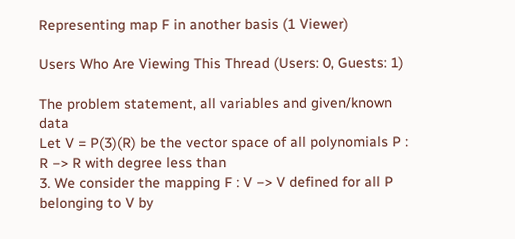Representing map F in another basis (1 Viewer)

Users Who Are Viewing This Thread (Users: 0, Guests: 1)

The problem statement, all variables and given/known data
Let V = P(3)(R) be the vector space of all polynomials P : R −> R with degree less than
3. We consider the mapping F : V −> V defined for all P belonging to V by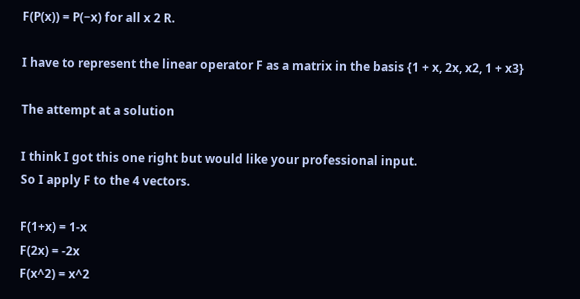F(P(x)) = P(−x) for all x 2 R.

I have to represent the linear operator F as a matrix in the basis {1 + x, 2x, x2, 1 + x3}

The attempt at a solution

I think I got this one right but would like your professional input.
So I apply F to the 4 vectors.

F(1+x) = 1-x
F(2x) = -2x
F(x^2) = x^2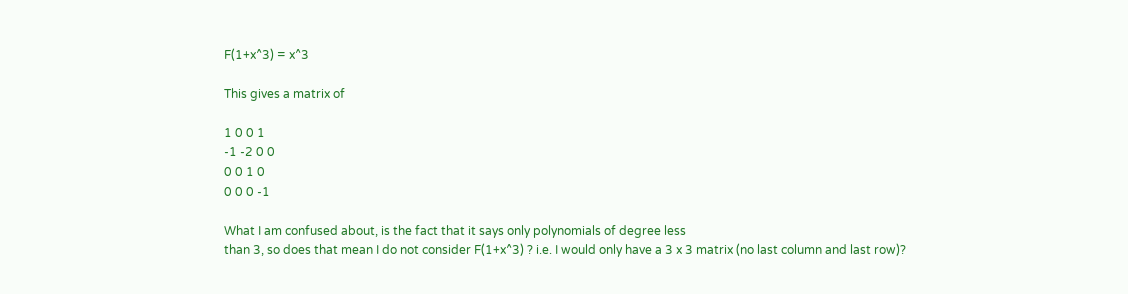F(1+x^3) = x^3

This gives a matrix of

1 0 0 1
-1 -2 0 0
0 0 1 0
0 0 0 -1

What I am confused about, is the fact that it says only polynomials of degree less
than 3, so does that mean I do not consider F(1+x^3) ? i.e. I would only have a 3 x 3 matrix (no last column and last row)?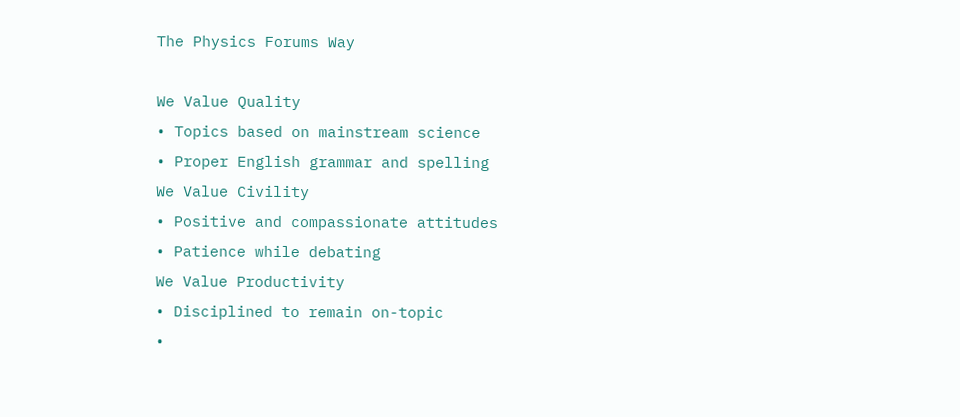The Physics Forums Way

We Value Quality
• Topics based on mainstream science
• Proper English grammar and spelling
We Value Civility
• Positive and compassionate attitudes
• Patience while debating
We Value Productivity
• Disciplined to remain on-topic
•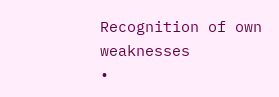Recognition of own weaknesses
•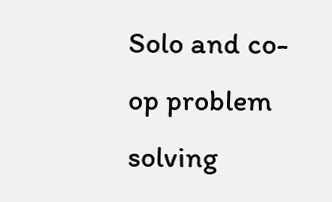Solo and co-op problem solving